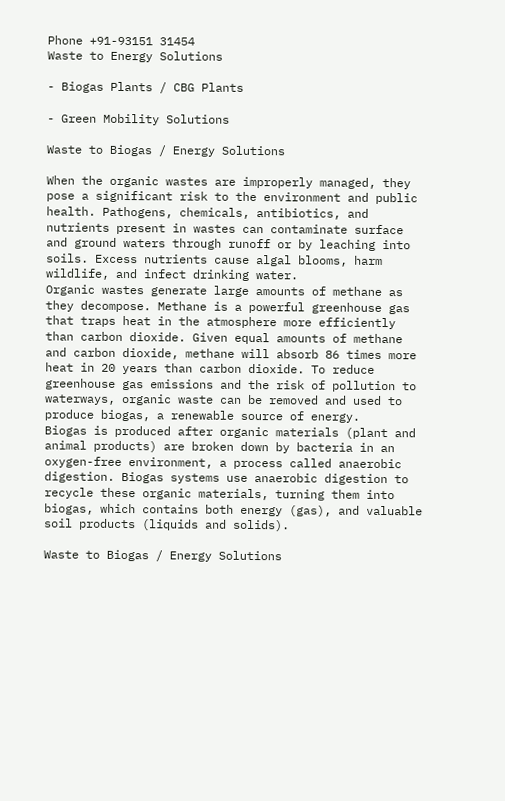Phone +91-93151 31454
Waste to Energy Solutions

- Biogas Plants / CBG Plants

- Green Mobility Solutions

Waste to Biogas / Energy Solutions

When the organic wastes are improperly managed, they pose a significant risk to the environment and public health. Pathogens, chemicals, antibiotics, and nutrients present in wastes can contaminate surface and ground waters through runoff or by leaching into soils. Excess nutrients cause algal blooms, harm wildlife, and infect drinking water.
Organic wastes generate large amounts of methane as they decompose. Methane is a powerful greenhouse gas that traps heat in the atmosphere more efficiently than carbon dioxide. Given equal amounts of methane and carbon dioxide, methane will absorb 86 times more heat in 20 years than carbon dioxide. To reduce greenhouse gas emissions and the risk of pollution to waterways, organic waste can be removed and used to produce biogas, a renewable source of energy.
Biogas is produced after organic materials (plant and animal products) are broken down by bacteria in an oxygen-free environment, a process called anaerobic digestion. Biogas systems use anaerobic digestion to recycle these organic materials, turning them into biogas, which contains both energy (gas), and valuable soil products (liquids and solids).

Waste to Biogas / Energy Solutions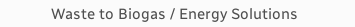Waste to Biogas / Energy Solutions